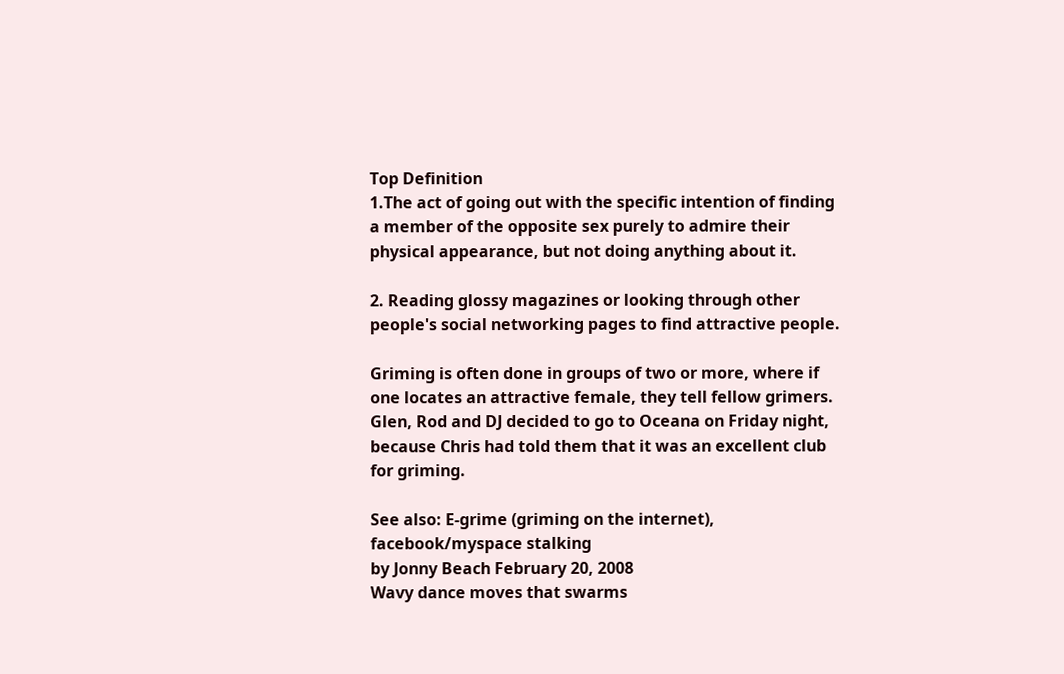Top Definition
1.The act of going out with the specific intention of finding a member of the opposite sex purely to admire their physical appearance, but not doing anything about it.

2. Reading glossy magazines or looking through other people's social networking pages to find attractive people.

Griming is often done in groups of two or more, where if one locates an attractive female, they tell fellow grimers.
Glen, Rod and DJ decided to go to Oceana on Friday night, because Chris had told them that it was an excellent club for griming.

See also: E-grime (griming on the internet), facebook/myspace stalking
by Jonny Beach February 20, 2008
Wavy dance moves that swarms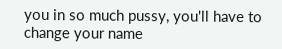you in so much pussy, you'll have to change your name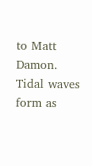to Matt Damon. Tidal waves form as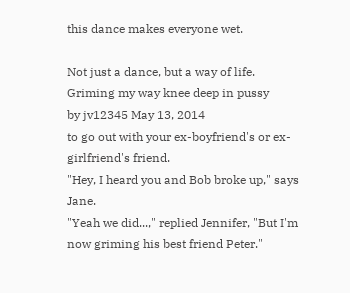this dance makes everyone wet.

Not just a dance, but a way of life.
Griming my way knee deep in pussy
by jv12345 May 13, 2014
to go out with your ex-boyfriend's or ex-girlfriend's friend.
"Hey, I heard you and Bob broke up," says Jane.
"Yeah we did...," replied Jennifer, "But I'm now griming his best friend Peter."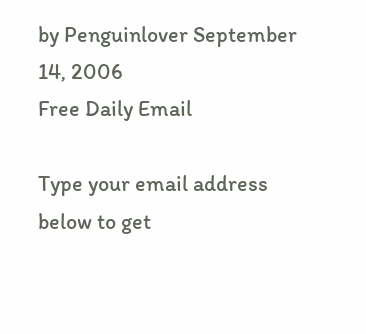by Penguinlover September 14, 2006
Free Daily Email

Type your email address below to get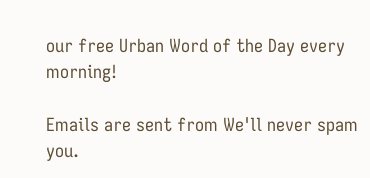our free Urban Word of the Day every morning!

Emails are sent from We'll never spam you.